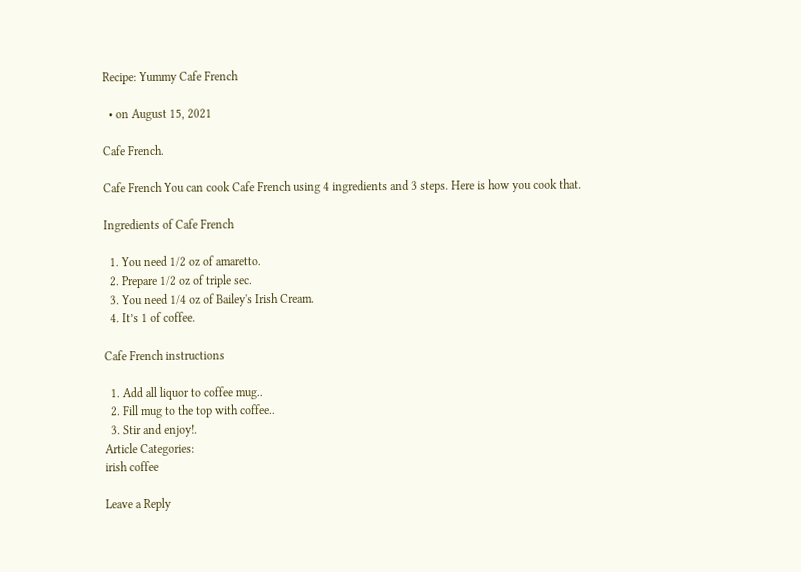Recipe: Yummy Cafe French

  • on August 15, 2021

Cafe French.

Cafe French You can cook Cafe French using 4 ingredients and 3 steps. Here is how you cook that.

Ingredients of Cafe French

  1. You need 1/2 oz of amaretto.
  2. Prepare 1/2 oz of triple sec.
  3. You need 1/4 oz of Bailey's Irish Cream.
  4. It’s 1 of coffee.

Cafe French instructions

  1. Add all liquor to coffee mug..
  2. Fill mug to the top with coffee..
  3. Stir and enjoy!.
Article Categories:
irish coffee

Leave a Reply